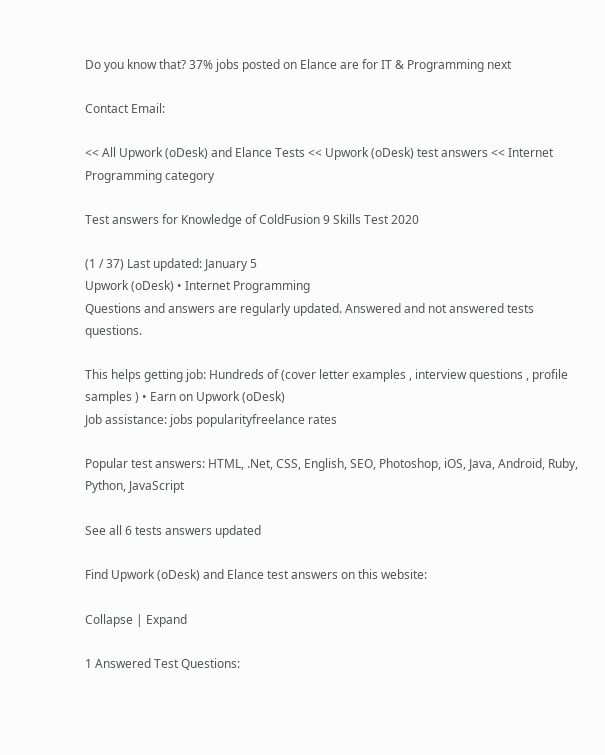Do you know that? 37% jobs posted on Elance are for IT & Programming next

Contact Email:

<< All Upwork (oDesk) and Elance Tests << Upwork (oDesk) test answers << Internet Programming category

Test answers for Knowledge of ColdFusion 9 Skills Test 2020

(1 / 37) Last updated: January 5
Upwork (oDesk) • Internet Programming
Questions and answers are regularly updated. Answered and not answered tests questions.

This helps getting job: Hundreds of (cover letter examples , interview questions , profile samples ) • Earn on Upwork (oDesk)
Job assistance: jobs popularityfreelance rates

Popular test answers: HTML, .Net, CSS, English, SEO, Photoshop, iOS, Java, Android, Ruby, Python, JavaScript

See all 6 tests answers updated

Find Upwork (oDesk) and Elance test answers on this website:

Collapse | Expand

1 Answered Test Questions: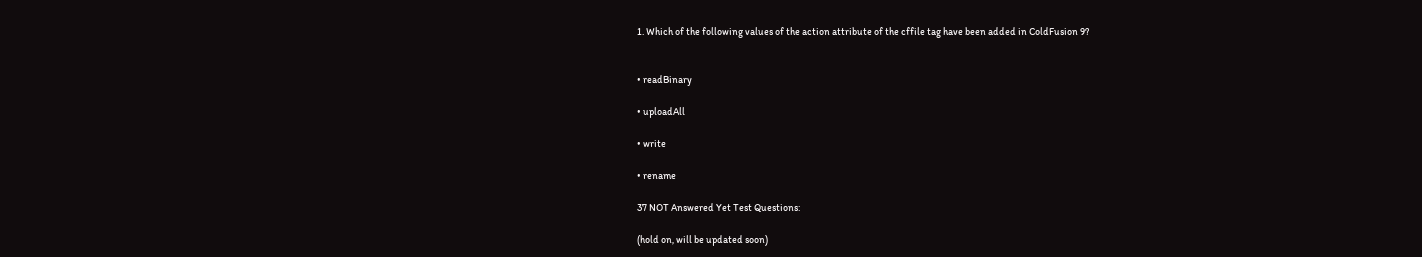1. Which of the following values of the action attribute of the cffile tag have been added in ColdFusion 9?


• readBinary

• uploadAll

• write

• rename

37 NOT Answered Yet Test Questions:

(hold on, will be updated soon)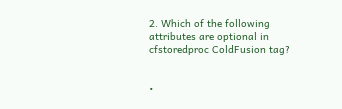2. Which of the following attributes are optional in cfstoredproc ColdFusion tag?


•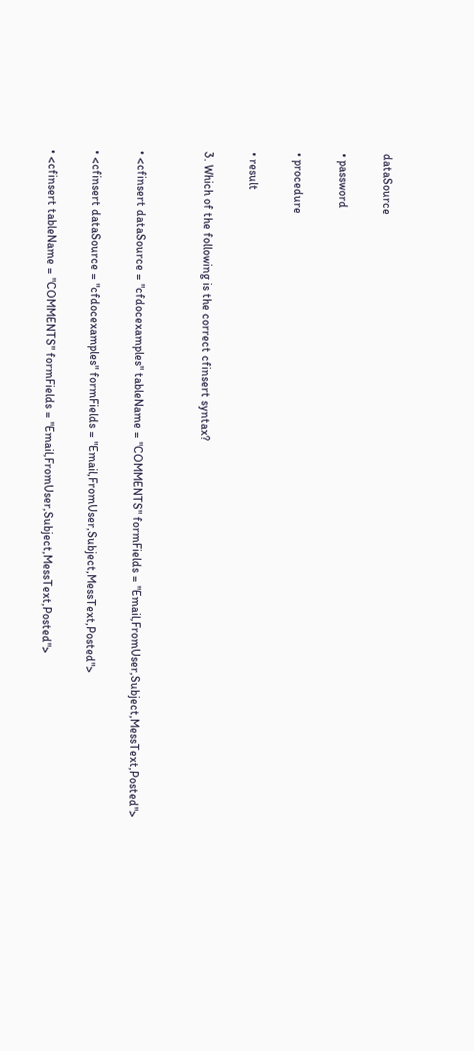dataSource

• password

• procedure

• result

3. Which of the following is the correct cfinsert syntax?


• <cfinsert dataSource = "cfdocexamples" tableName = "COMMENTS" formFields = "Email,FromUser,Subject,MessText,Posted">

• <cfinsert dataSource = "cfdocexamples" formFields = "Email,FromUser,Subject,MessText,Posted">

• <cfinsert tableName = "COMMENTS" formFields = "Email,FromUser,Subject,MessText,Posted">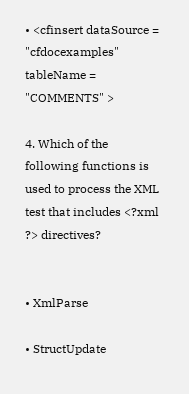• <cfinsert dataSource = "cfdocexamples" tableName = "COMMENTS" >

4. Which of the following functions is used to process the XML test that includes <?xml ?> directives?


• XmlParse

• StructUpdate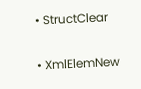• StructClear

• XmlElemNew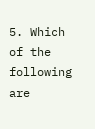5. Which of the following are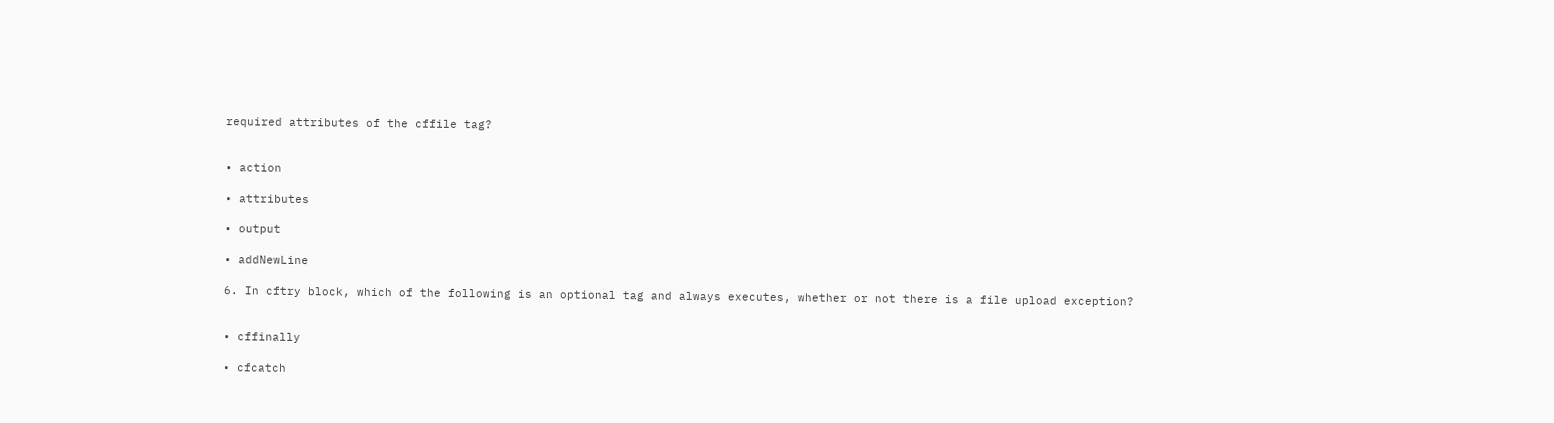required attributes of the cffile tag?


• action

• attributes

• output

• addNewLine

6. In cftry block, which of the following is an optional tag and always executes, whether or not there is a file upload exception?


• cffinally

• cfcatch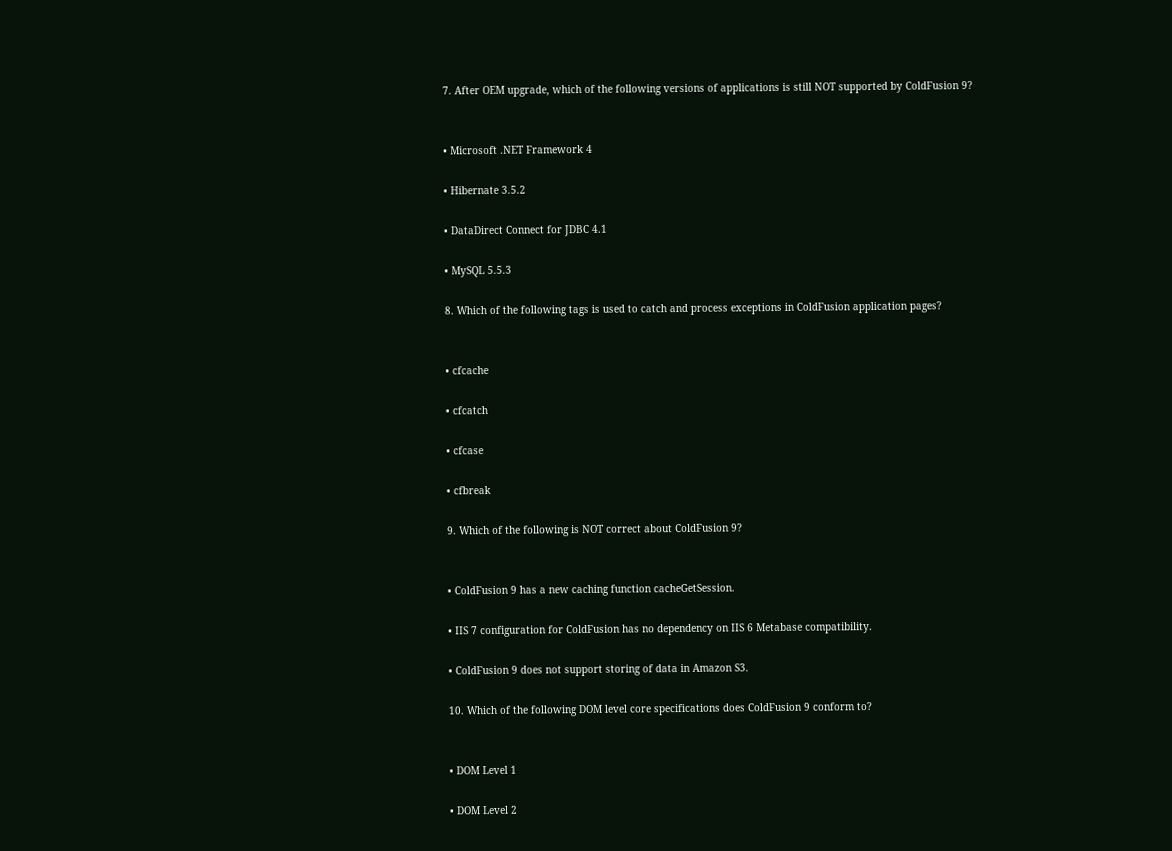7. After OEM upgrade, which of the following versions of applications is still NOT supported by ColdFusion 9?


• Microsoft .NET Framework 4

• Hibernate 3.5.2

• DataDirect Connect for JDBC 4.1

• MySQL 5.5.3

8. Which of the following tags is used to catch and process exceptions in ColdFusion application pages?


• cfcache

• cfcatch

• cfcase

• cfbreak

9. Which of the following is NOT correct about ColdFusion 9?


• ColdFusion 9 has a new caching function cacheGetSession.

• IIS 7 configuration for ColdFusion has no dependency on IIS 6 Metabase compatibility.

• ColdFusion 9 does not support storing of data in Amazon S3.

10. Which of the following DOM level core specifications does ColdFusion 9 conform to?


• DOM Level 1

• DOM Level 2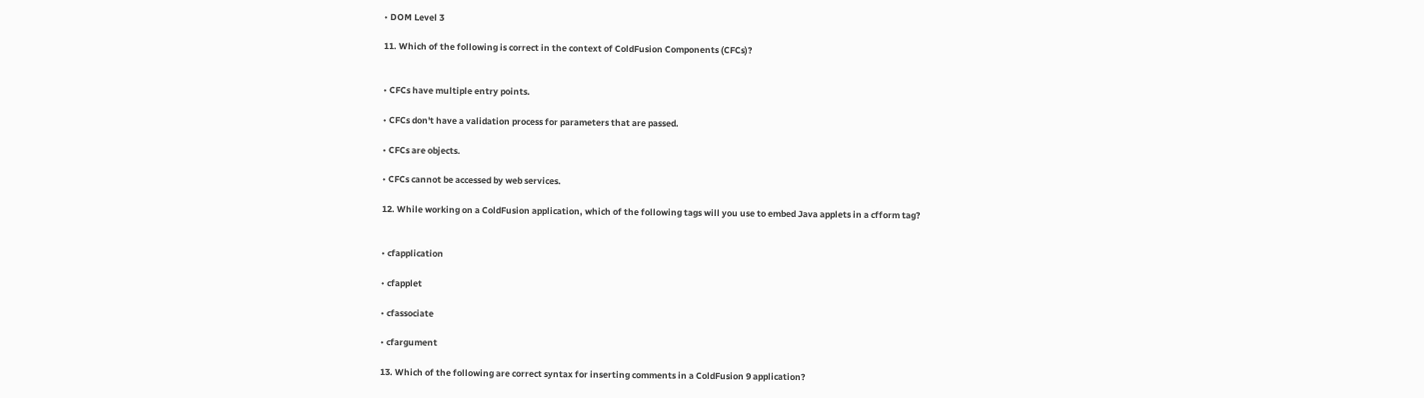• DOM Level 3

11. Which of the following is correct in the context of ColdFusion Components (CFCs)?


• CFCs have multiple entry points.

• CFCs don't have a validation process for parameters that are passed.

• CFCs are objects.

• CFCs cannot be accessed by web services.

12. While working on a ColdFusion application, which of the following tags will you use to embed Java applets in a cfform tag?


• cfapplication

• cfapplet

• cfassociate

• cfargument

13. Which of the following are correct syntax for inserting comments in a ColdFusion 9 application?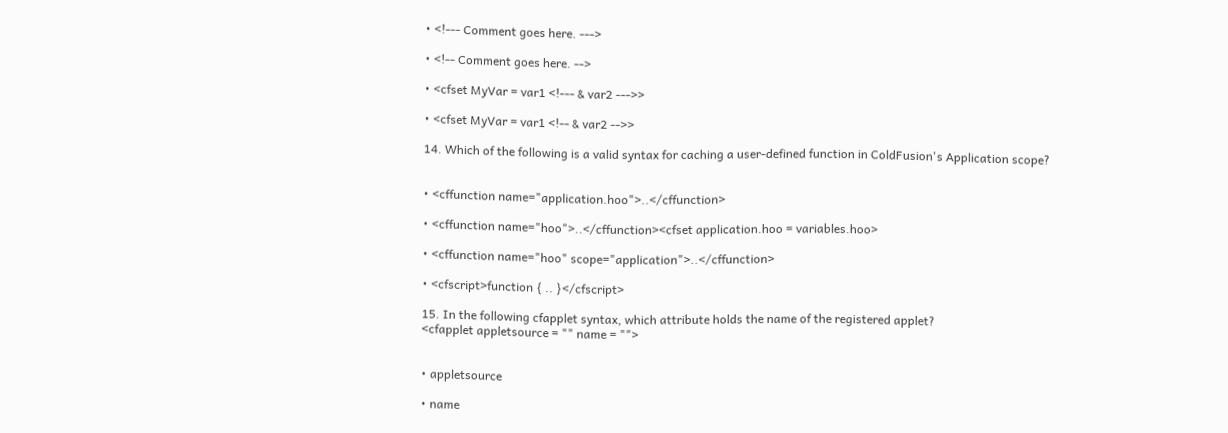• <!--- Comment goes here. --->

• <!-- Comment goes here. -->

• <cfset MyVar = var1 <!--- & var2 --->>

• <cfset MyVar = var1 <!-- & var2 -->>

14. Which of the following is a valid syntax for caching a user-defined function in ColdFusion's Application scope?


• <cffunction name="application.hoo">..</cffunction>

• <cffunction name="hoo">..</cffunction><cfset application.hoo = variables.hoo>

• <cffunction name="hoo" scope="application">..</cffunction>

• <cfscript>function { .. }</cfscript>

15. In the following cfapplet syntax, which attribute holds the name of the registered applet?
<cfapplet appletsource = "" name = "">


• appletsource

• name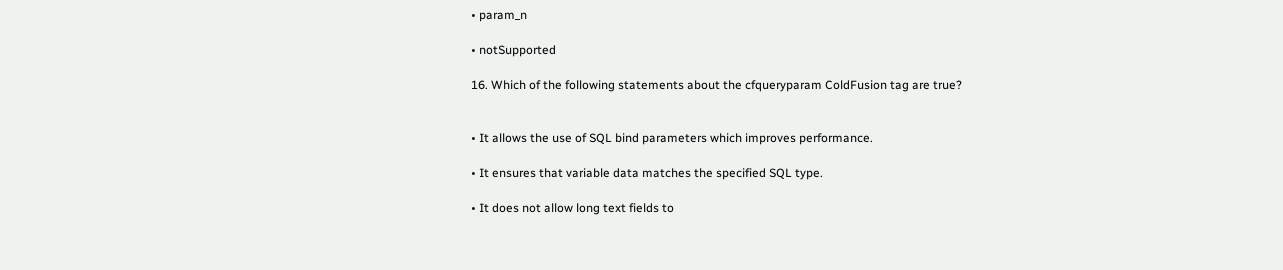• param_n

• notSupported

16. Which of the following statements about the cfqueryparam ColdFusion tag are true?


• It allows the use of SQL bind parameters which improves performance.

• It ensures that variable data matches the specified SQL type.

• It does not allow long text fields to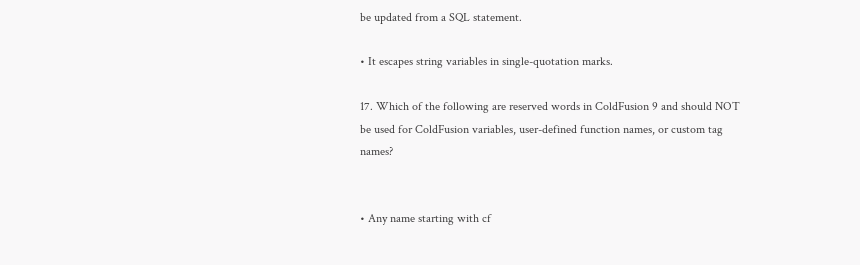be updated from a SQL statement.

• It escapes string variables in single-quotation marks.

17. Which of the following are reserved words in ColdFusion 9 and should NOT be used for ColdFusion variables, user-defined function names, or custom tag names?


• Any name starting with cf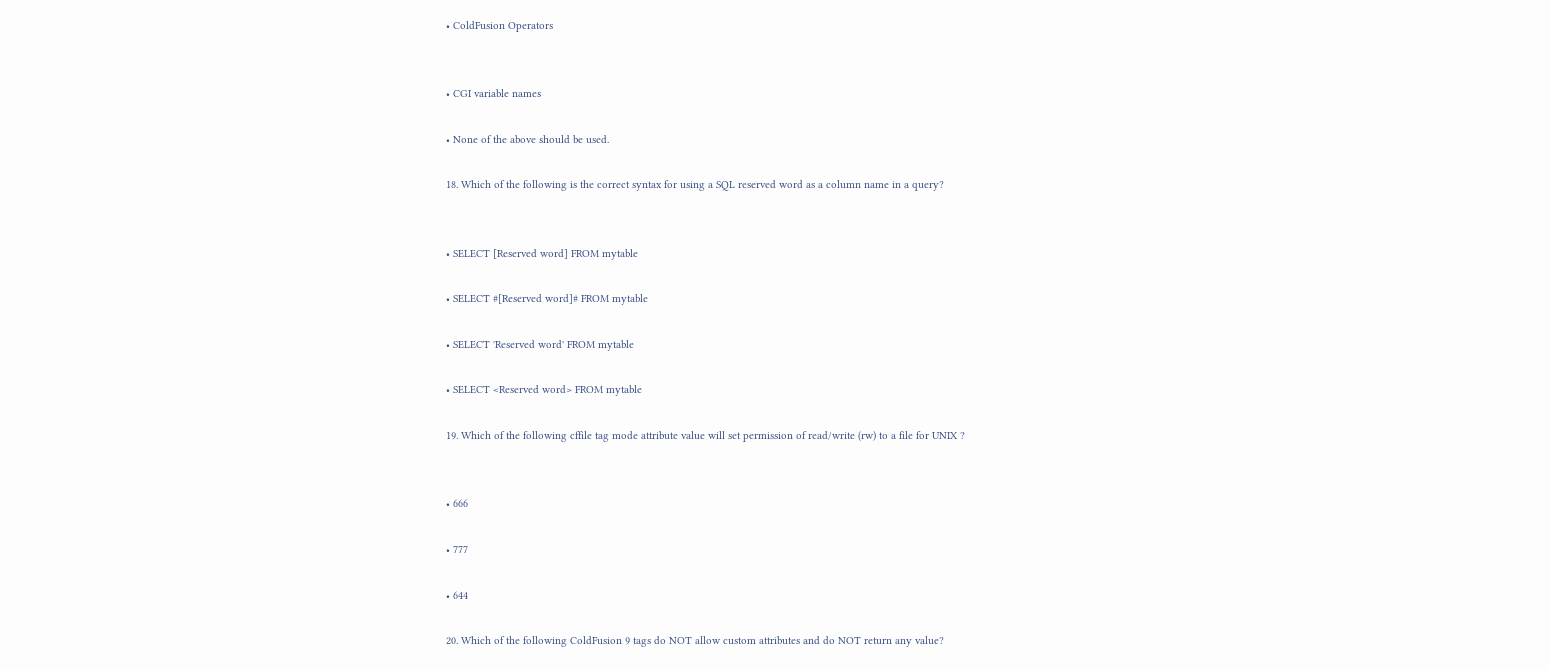• ColdFusion Operators


• CGI variable names

• None of the above should be used.

18. Which of the following is the correct syntax for using a SQL reserved word as a column name in a query?


• SELECT [Reserved word] FROM mytable

• SELECT #[Reserved word]# FROM mytable

• SELECT 'Reserved word' FROM mytable

• SELECT <Reserved word> FROM mytable

19. Which of the following cffile tag mode attribute value will set permission of read/write (rw) to a file for UNIX ?


• 666

• 777

• 644

20. Which of the following ColdFusion 9 tags do NOT allow custom attributes and do NOT return any value?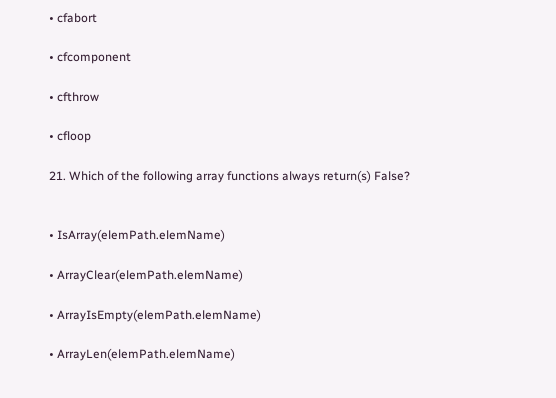• cfabort

• cfcomponent

• cfthrow

• cfloop

21. Which of the following array functions always return(s) False?


• IsArray(elemPath.elemName)

• ArrayClear(elemPath.elemName)

• ArrayIsEmpty(elemPath.elemName)

• ArrayLen(elemPath.elemName)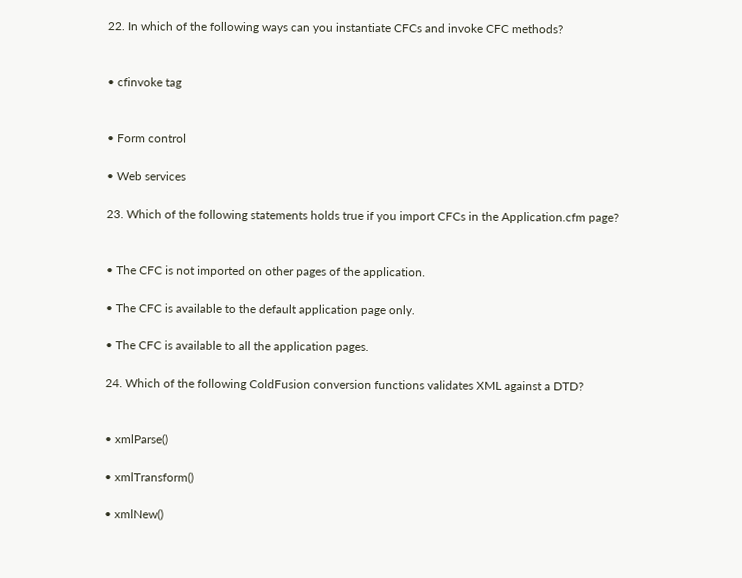22. In which of the following ways can you instantiate CFCs and invoke CFC methods?


• cfinvoke tag


• Form control

• Web services

23. Which of the following statements holds true if you import CFCs in the Application.cfm page?


• The CFC is not imported on other pages of the application.

• The CFC is available to the default application page only.

• The CFC is available to all the application pages.

24. Which of the following ColdFusion conversion functions validates XML against a DTD?


• xmlParse()

• xmlTransform()

• xmlNew()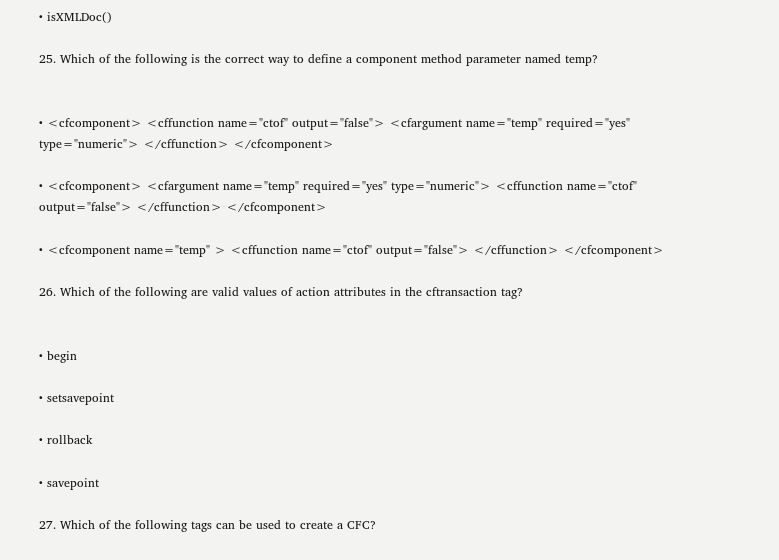• isXMLDoc()

25. Which of the following is the correct way to define a component method parameter named temp?


• <cfcomponent> <cffunction name="ctof" output="false"> <cfargument name="temp" required="yes" type="numeric"> </cffunction> </cfcomponent>

• <cfcomponent> <cfargument name="temp" required="yes" type="numeric"> <cffunction name="ctof" output="false"> </cffunction> </cfcomponent>

• <cfcomponent name="temp" > <cffunction name="ctof" output="false"> </cffunction> </cfcomponent>

26. Which of the following are valid values of action attributes in the cftransaction tag?


• begin

• setsavepoint

• rollback

• savepoint

27. Which of the following tags can be used to create a CFC?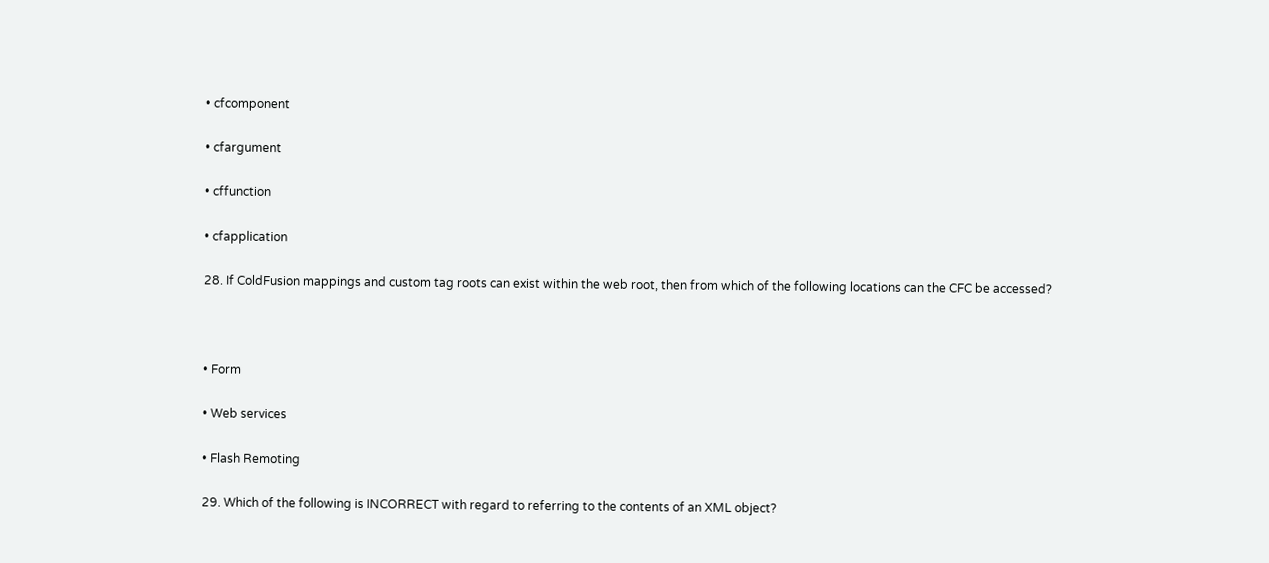• cfcomponent

• cfargument

• cffunction

• cfapplication

28. If ColdFusion mappings and custom tag roots can exist within the web root, then from which of the following locations can the CFC be accessed?



• Form

• Web services

• Flash Remoting

29. Which of the following is INCORRECT with regard to referring to the contents of an XML object?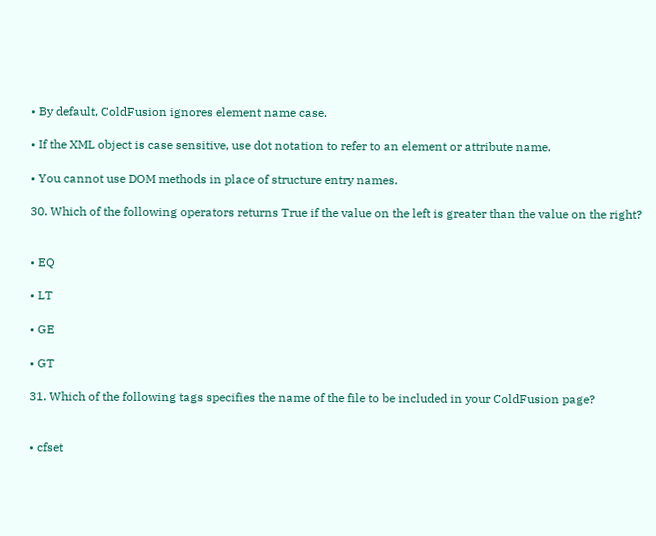• By default, ColdFusion ignores element name case.

• If the XML object is case sensitive, use dot notation to refer to an element or attribute name.

• You cannot use DOM methods in place of structure entry names.

30. Which of the following operators returns True if the value on the left is greater than the value on the right?


• EQ

• LT

• GE

• GT

31. Which of the following tags specifies the name of the file to be included in your ColdFusion page?


• cfset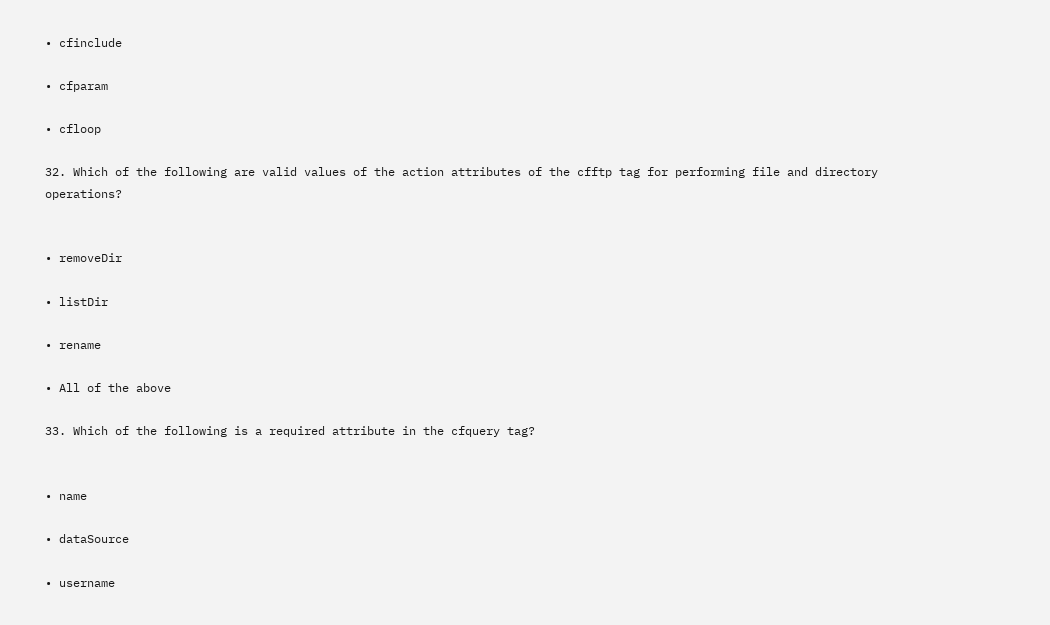• cfinclude

• cfparam

• cfloop

32. Which of the following are valid values of the action attributes of the cfftp tag for performing file and directory operations?


• removeDir

• listDir

• rename

• All of the above

33. Which of the following is a required attribute in the cfquery tag?


• name

• dataSource

• username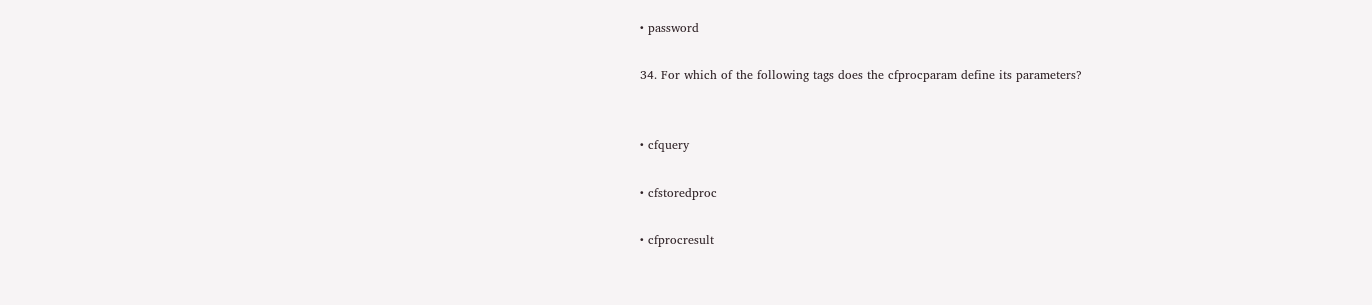• password

34. For which of the following tags does the cfprocparam define its parameters?


• cfquery

• cfstoredproc

• cfprocresult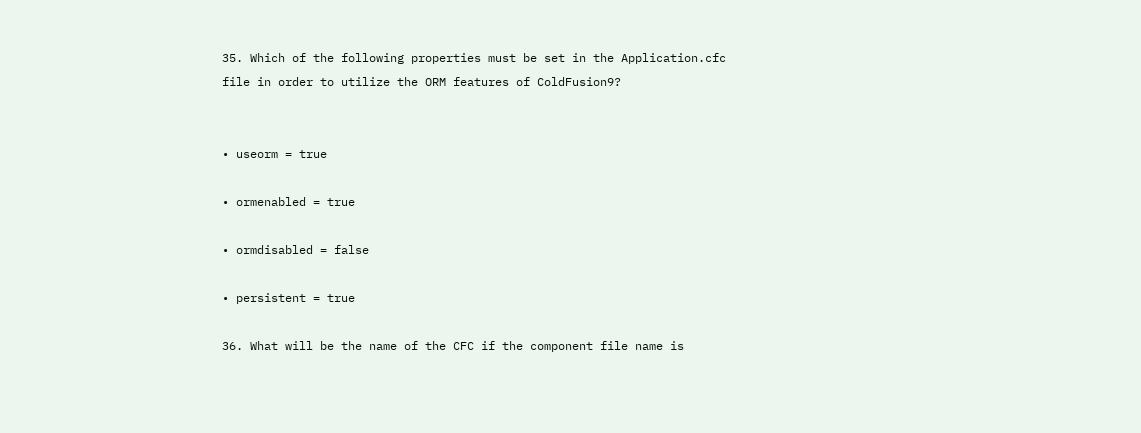35. Which of the following properties must be set in the Application.cfc file in order to utilize the ORM features of ColdFusion9?


• useorm = true

• ormenabled = true

• ormdisabled = false

• persistent = true

36. What will be the name of the CFC if the component file name is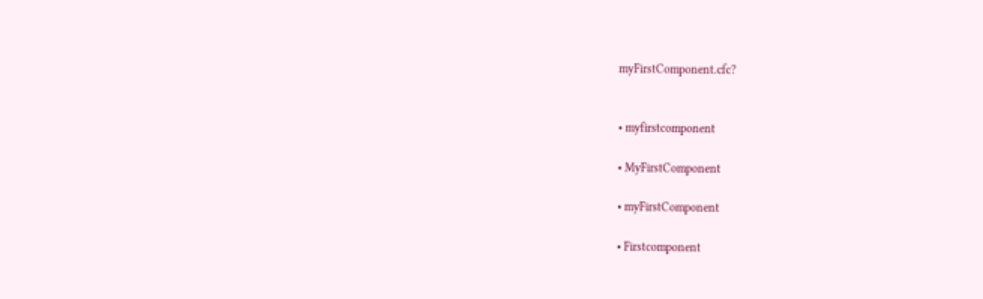myFirstComponent.cfc?


• myfirstcomponent

• MyFirstComponent

• myFirstComponent

• Firstcomponent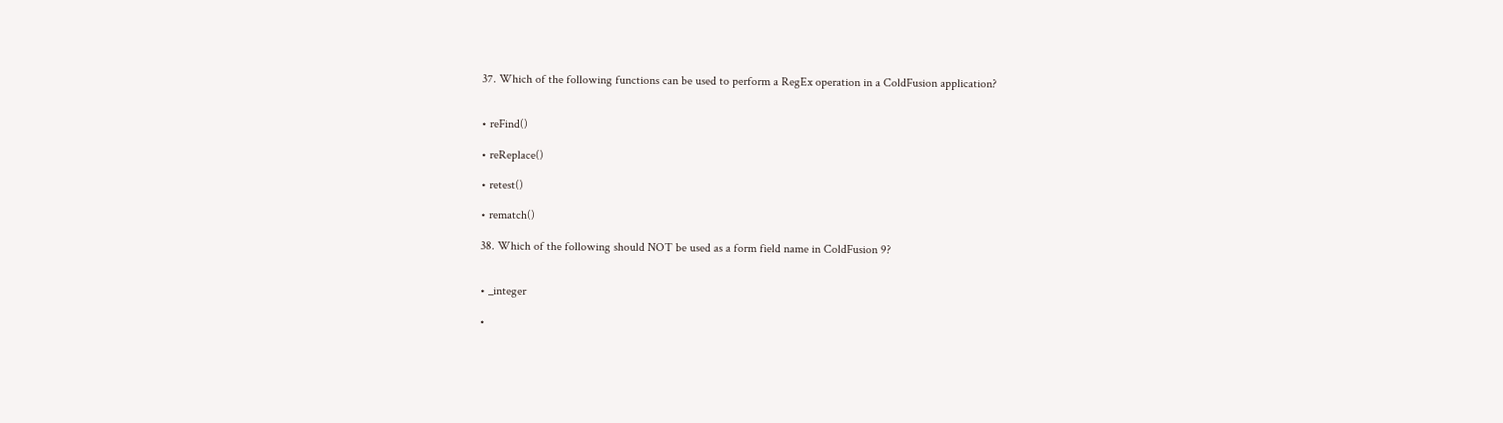37. Which of the following functions can be used to perform a RegEx operation in a ColdFusion application?


• reFind()

• reReplace()

• retest()

• rematch()

38. Which of the following should NOT be used as a form field name in ColdFusion 9?


• _integer

•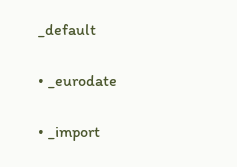_default

• _eurodate

• _import